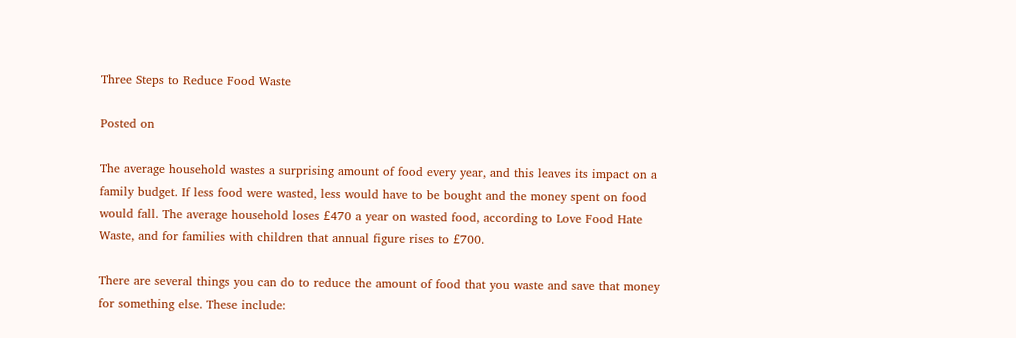Three Steps to Reduce Food Waste

Posted on

The average household wastes a surprising amount of food every year, and this leaves its impact on a family budget. If less food were wasted, less would have to be bought and the money spent on food would fall. The average household loses £470 a year on wasted food, according to Love Food Hate Waste, and for families with children that annual figure rises to £700.

There are several things you can do to reduce the amount of food that you waste and save that money for something else. These include: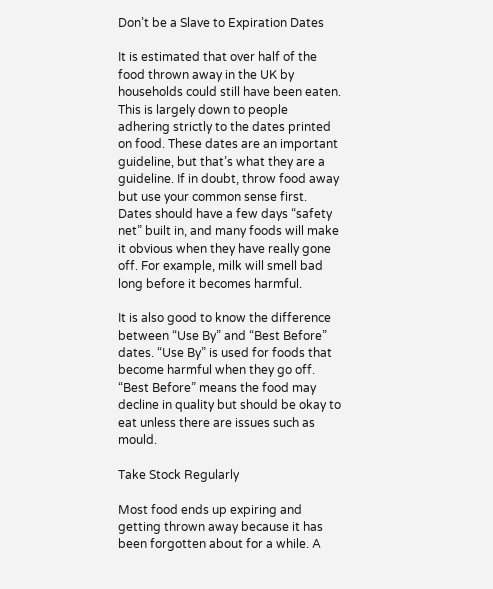Don’t be a Slave to Expiration Dates

It is estimated that over half of the food thrown away in the UK by households could still have been eaten. This is largely down to people adhering strictly to the dates printed on food. These dates are an important guideline, but that’s what they are a guideline. If in doubt, throw food away but use your common sense first. Dates should have a few days “safety net” built in, and many foods will make it obvious when they have really gone off. For example, milk will smell bad long before it becomes harmful.

It is also good to know the difference between “Use By” and “Best Before” dates. “Use By” is used for foods that become harmful when they go off. “Best Before” means the food may decline in quality but should be okay to eat unless there are issues such as mould.

Take Stock Regularly

Most food ends up expiring and getting thrown away because it has been forgotten about for a while. A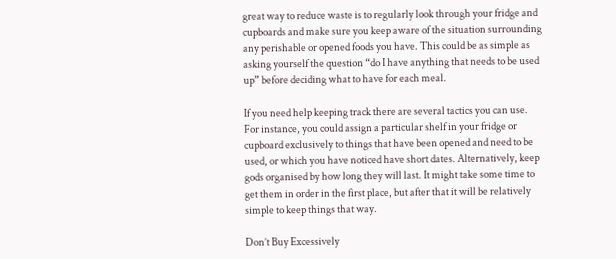great way to reduce waste is to regularly look through your fridge and cupboards and make sure you keep aware of the situation surrounding any perishable or opened foods you have. This could be as simple as asking yourself the question “do I have anything that needs to be used up” before deciding what to have for each meal.

If you need help keeping track there are several tactics you can use. For instance, you could assign a particular shelf in your fridge or cupboard exclusively to things that have been opened and need to be used, or which you have noticed have short dates. Alternatively, keep gods organised by how long they will last. It might take some time to get them in order in the first place, but after that it will be relatively simple to keep things that way.

Don’t Buy Excessively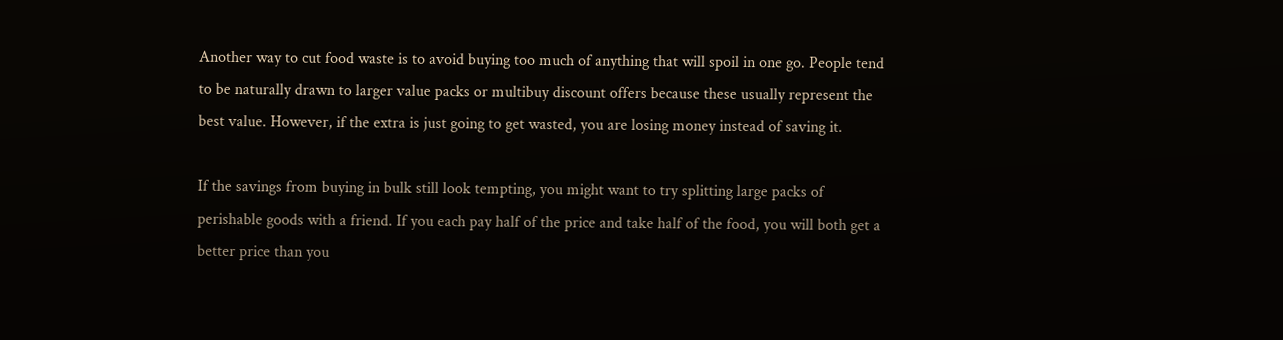Another way to cut food waste is to avoid buying too much of anything that will spoil in one go. People tend to be naturally drawn to larger value packs or multibuy discount offers because these usually represent the best value. However, if the extra is just going to get wasted, you are losing money instead of saving it.

If the savings from buying in bulk still look tempting, you might want to try splitting large packs of perishable goods with a friend. If you each pay half of the price and take half of the food, you will both get a better price than you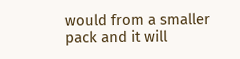would from a smaller pack and it will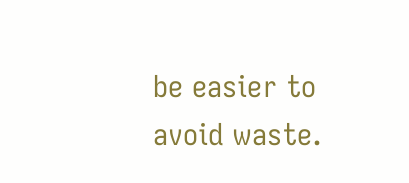be easier to avoid waste.